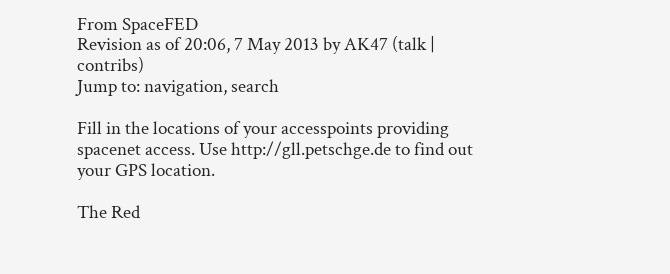From SpaceFED
Revision as of 20:06, 7 May 2013 by AK47 (talk | contribs)
Jump to: navigation, search

Fill in the locations of your accesspoints providing spacenet access. Use http://gll.petschge.de to find out your GPS location.

The Red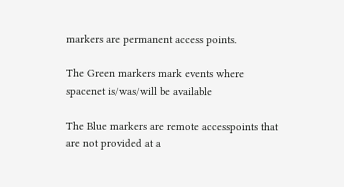markers are permanent access points.

The Green markers mark events where spacenet is/was/will be available

The Blue markers are remote accesspoints that are not provided at a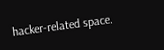hacker-related space.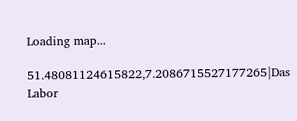Loading map...

51.48081124615822,7.2086715527177265|Das Labor